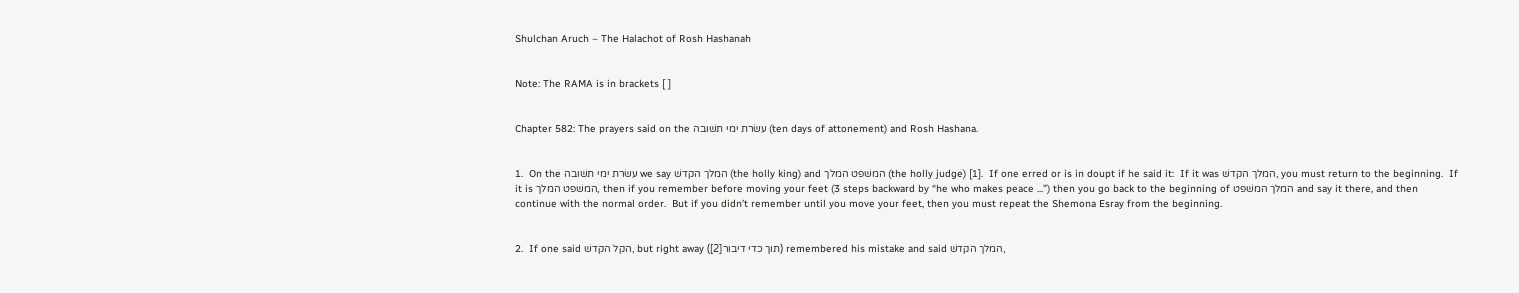Shulchan Aruch – The Halachot of Rosh Hashanah


Note: The RAMA is in brackets [ ]


Chapter 582: The prayers said on the עשׂרת ימי תשׁובה (ten days of attonement) and Rosh Hashana.


1.  On the עשׂרת ימי תשׁובה we say המלך הקדשׁ (the holly king) and המשׁפט המלך (the holly judge) [1].  If one erred or is in doupt if he said it:  If it was המלך הקדשׁ, you must return to the beginning.  If it is המשׁפט המלך, then if you remember before moving your feet (3 steps backward by “he who makes peace ...”) then you go back to the beginning of המלך המשׁפט and say it there, and then continue with the normal order.  But if you didn’t remember until you move your feet, then you must repeat the Shemona Esray from the beginning.


2.  If one said הקל הקדשׁ, but right away ([2]תוך כדי דיבור) remembered his mistake and said המלך הקדשׁ,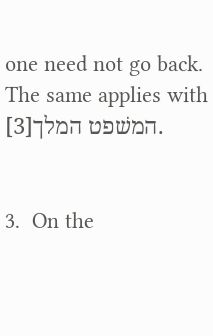one need not go back.  The same applies with המשׁפט המלך[3].


3.  On the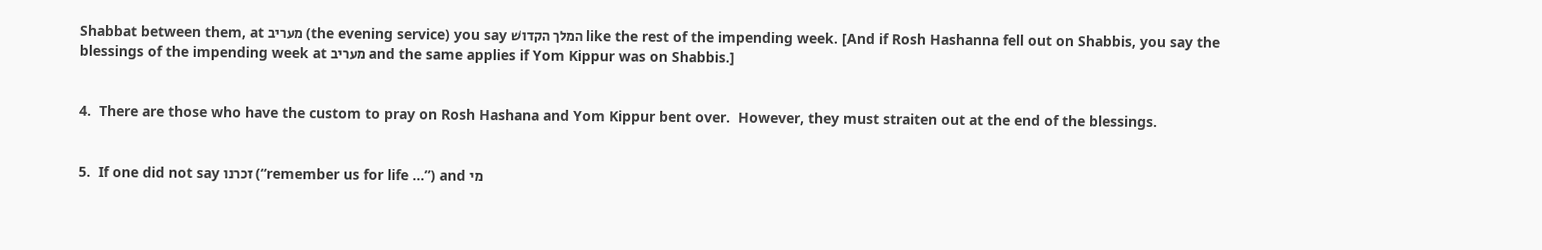Shabbat between them, at מעריב (the evening service) you say המלך הקדושׁ like the rest of the impending week. [And if Rosh Hashanna fell out on Shabbis, you say the blessings of the impending week at מעריב and the same applies if Yom Kippur was on Shabbis.]


4.  There are those who have the custom to pray on Rosh Hashana and Yom Kippur bent over.  However, they must straiten out at the end of the blessings.


5.  If one did not say זכרנו (“remember us for life ...”) and מי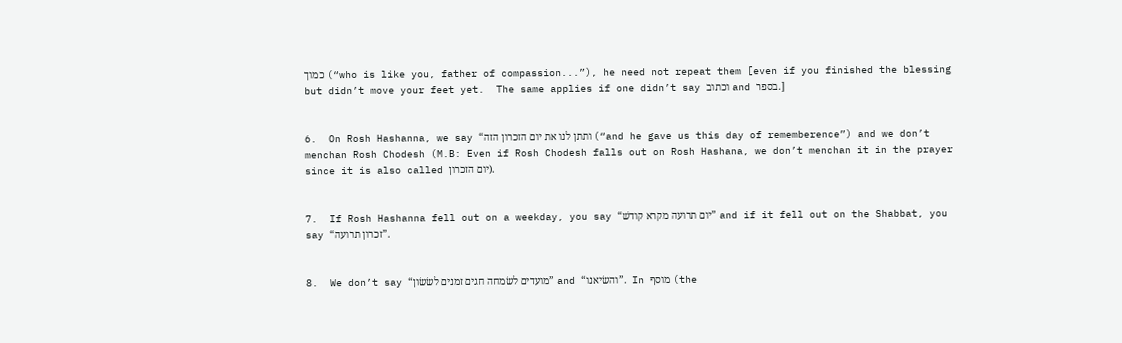כמוך (“who is like you, father of compassion...”), he need not repeat them [even if you finished the blessing but didn’t move your feet yet.  The same applies if one didn’t say וכתוב and בספר.]


6.  On Rosh Hashanna, we say “ותתן לנו את יום הזכרון הזה (“and he gave us this day of rememberence”) and we don’t menchan Rosh Chodesh (M.B: Even if Rosh Chodesh falls out on Rosh Hashana, we don’t menchan it in the prayer since it is also called יום הזכרון).


7.  If Rosh Hashanna fell out on a weekday, you say “יום תרועה מקרא קודשׁ” and if it fell out on the Shabbat, you say “זכרון תרועה”.


8.  We don’t say “מועדים לשׂמחה חגים זמנים לשׂשׂון” and “והשׂיאנו”.  In מוסף (the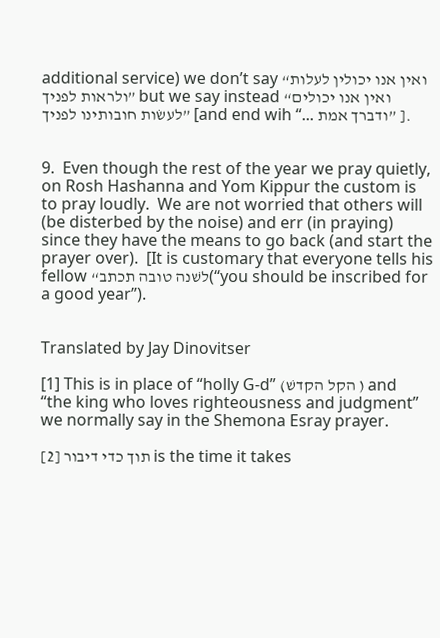additional service) we don’t say “ואין אנו יכולין לעלות ולראות לפניך” but we say instead “ואין אנו יכולים לעשׂות חובותינו לפניך” [and end wih “... ודברך אמת” ].


9.  Even though the rest of the year we pray quietly, on Rosh Hashanna and Yom Kippur the custom is to pray loudly.  We are not worried that others will (be disterbed by the noise) and err (in praying) since they have the means to go back (and start the prayer over).  [It is customary that everyone tells his fellow “לשׁנה טובה תכתב(“you should be inscribed for a good year”).


Translated by Jay Dinovitser

[1] This is in place of “holly G-d” (הקל הקדשׁ ) and “the king who loves righteousness and judgment” we normally say in the Shemona Esray prayer.

[2] תוך כדי דיבור is the time it takes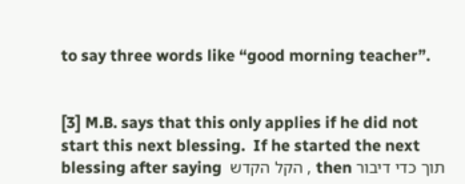to say three words like “good morning teacher”.


[3] M.B. says that this only applies if he did not start this next blessing.  If he started the next blessing after saying  הקל הקדש , then תוך כדי דיבור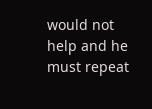would not help and he must repeat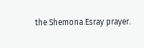the Shemona Esray prayer.